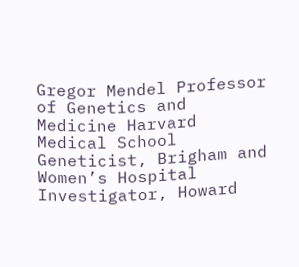Gregor Mendel Professor of Genetics and Medicine Harvard Medical School
Geneticist, Brigham and Women’s Hospital Investigator, Howard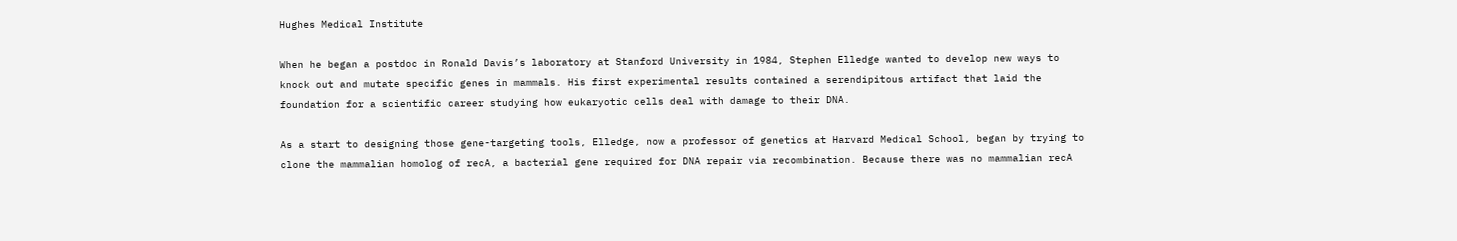Hughes Medical Institute

When he began a postdoc in Ronald Davis’s laboratory at Stanford University in 1984, Stephen Elledge wanted to develop new ways to knock out and mutate specific genes in mammals. His first experimental results contained a serendipitous artifact that laid the foundation for a scientific career studying how eukaryotic cells deal with damage to their DNA.

As a start to designing those gene-targeting tools, Elledge, now a professor of genetics at Harvard Medical School, began by trying to clone the mammalian homolog of recA, a bacterial gene required for DNA repair via recombination. Because there was no mammalian recA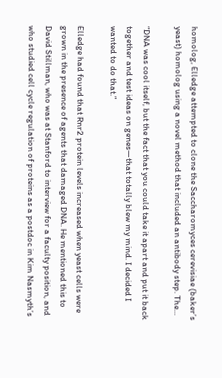homolog, Elledge attempted to clone the Saccharomyces cerevisiae (baker’s yeast) homolog using a novel method that included an antibody step. The...

“DNA was cool itself, but the fact that you could take it apart and put it back together and test ideas on genes—that totally blew my mind. I decided I wanted to do that.”

Elledge had found that Rnr2 protein levels increased when yeast cells were grown in the presence of agents that damaged DNA. He mentioned this to David Stillman, who was at Stanford to interview for a faculty position, and who studied cell cycle regulation of proteins as a postdoc in Kim Nasmyth’s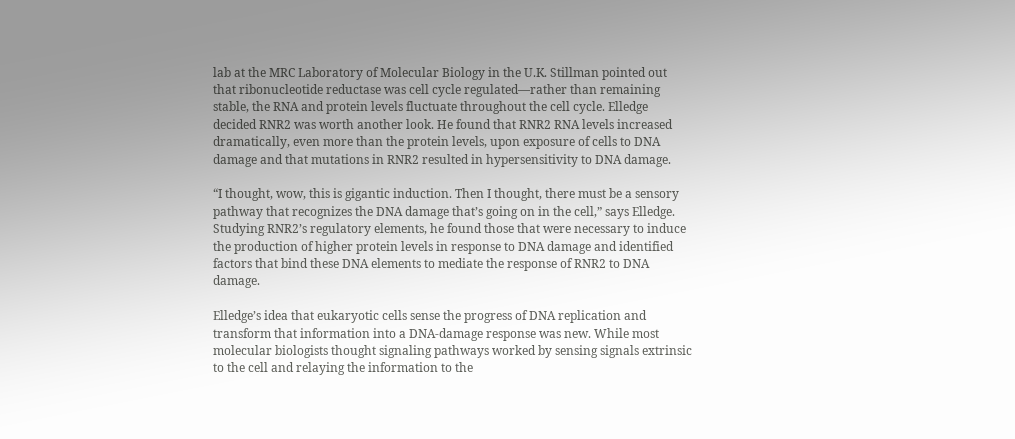lab at the MRC Laboratory of Molecular Biology in the U.K. Stillman pointed out that ribonucleotide reductase was cell cycle regulated—rather than remaining stable, the RNA and protein levels fluctuate throughout the cell cycle. Elledge decided RNR2 was worth another look. He found that RNR2 RNA levels increased dramatically, even more than the protein levels, upon exposure of cells to DNA damage and that mutations in RNR2 resulted in hypersensitivity to DNA damage.

“I thought, wow, this is gigantic induction. Then I thought, there must be a sensory pathway that recognizes the DNA damage that’s going on in the cell,” says Elledge. Studying RNR2’s regulatory elements, he found those that were necessary to induce the production of higher protein levels in response to DNA damage and identified factors that bind these DNA elements to mediate the response of RNR2 to DNA damage.

Elledge’s idea that eukaryotic cells sense the progress of DNA replication and transform that information into a DNA-damage response was new. While most molecular biologists thought signaling pathways worked by sensing signals extrinsic to the cell and relaying the information to the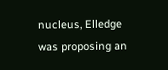nucleus, Elledge was proposing an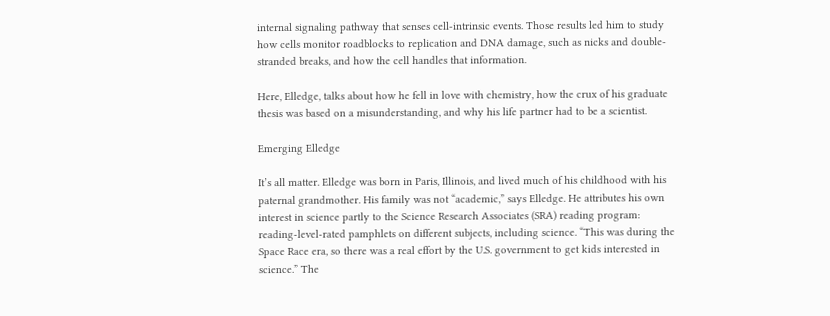internal signaling pathway that senses cell-intrinsic events. Those results led him to study how cells monitor roadblocks to replication and DNA damage, such as nicks and double-stranded breaks, and how the cell handles that information.

Here, Elledge, talks about how he fell in love with chemistry, how the crux of his graduate thesis was based on a misunderstanding, and why his life partner had to be a scientist.

Emerging Elledge

It’s all matter. Elledge was born in Paris, Illinois, and lived much of his childhood with his paternal grandmother. His family was not “academic,” says Elledge. He attributes his own interest in science partly to the Science Research Associates (SRA) reading program: reading-level-rated pamphlets on different subjects, including science. “This was during the Space Race era, so there was a real effort by the U.S. government to get kids interested in science.” The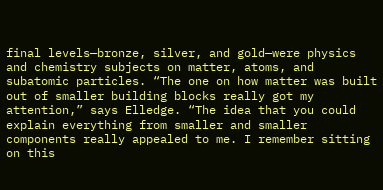final levels—bronze, silver, and gold—were physics and chemistry subjects on matter, atoms, and subatomic particles. “The one on how matter was built out of smaller building blocks really got my attention,” says Elledge. “The idea that you could explain everything from smaller and smaller components really appealed to me. I remember sitting on this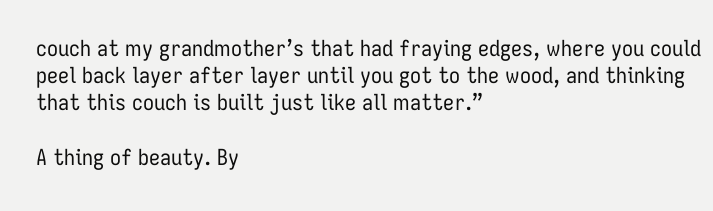couch at my grandmother’s that had fraying edges, where you could peel back layer after layer until you got to the wood, and thinking that this couch is built just like all matter.”

A thing of beauty. By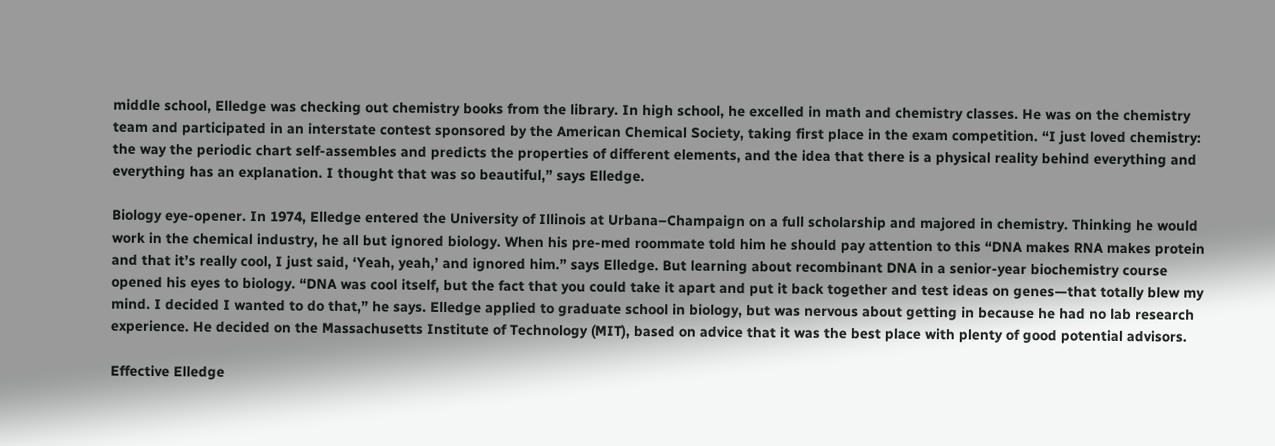middle school, Elledge was checking out chemistry books from the library. In high school, he excelled in math and chemistry classes. He was on the chemistry team and participated in an interstate contest sponsored by the American Chemical Society, taking first place in the exam competition. “I just loved chemistry: the way the periodic chart self-assembles and predicts the properties of different elements, and the idea that there is a physical reality behind everything and everything has an explanation. I thought that was so beautiful,” says Elledge.

Biology eye-opener. In 1974, Elledge entered the University of Illinois at Urbana–Champaign on a full scholarship and majored in chemistry. Thinking he would work in the chemical industry, he all but ignored biology. When his pre-med roommate told him he should pay attention to this “DNA makes RNA makes protein and that it’s really cool, I just said, ‘Yeah, yeah,’ and ignored him.” says Elledge. But learning about recombinant DNA in a senior-year biochemistry course opened his eyes to biology. “DNA was cool itself, but the fact that you could take it apart and put it back together and test ideas on genes—that totally blew my mind. I decided I wanted to do that,” he says. Elledge applied to graduate school in biology, but was nervous about getting in because he had no lab research experience. He decided on the Massachusetts Institute of Technology (MIT), based on advice that it was the best place with plenty of good potential advisors.

Effective Elledge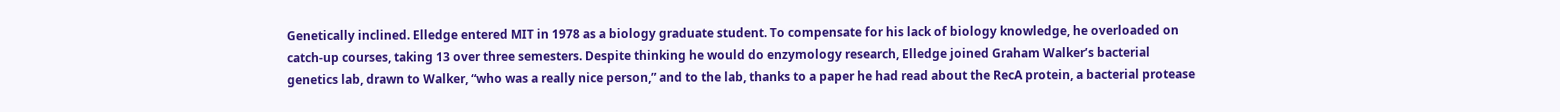Genetically inclined. Elledge entered MIT in 1978 as a biology graduate student. To compensate for his lack of biology knowledge, he overloaded on catch-up courses, taking 13 over three semesters. Despite thinking he would do enzymology research, Elledge joined Graham Walker’s bacterial genetics lab, drawn to Walker, “who was a really nice person,” and to the lab, thanks to a paper he had read about the RecA protein, a bacterial protease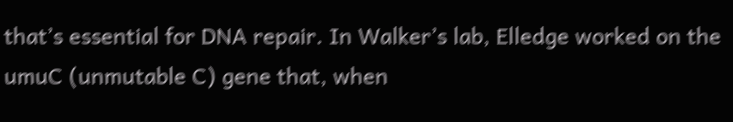that’s essential for DNA repair. In Walker’s lab, Elledge worked on the umuC (unmutable C) gene that, when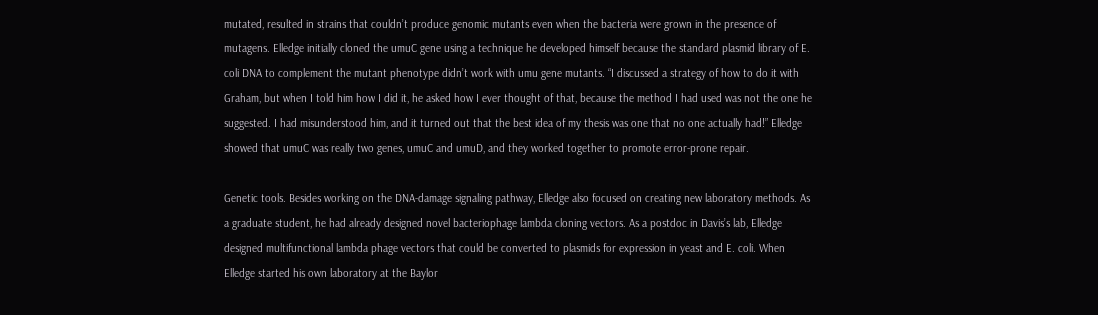mutated, resulted in strains that couldn’t produce genomic mutants even when the bacteria were grown in the presence of mutagens. Elledge initially cloned the umuC gene using a technique he developed himself because the standard plasmid library of E. coli DNA to complement the mutant phenotype didn’t work with umu gene mutants. “I discussed a strategy of how to do it with Graham, but when I told him how I did it, he asked how I ever thought of that, because the method I had used was not the one he suggested. I had misunderstood him, and it turned out that the best idea of my thesis was one that no one actually had!” Elledge showed that umuC was really two genes, umuC and umuD, and they worked together to promote error-prone repair.

Genetic tools. Besides working on the DNA-damage signaling pathway, Elledge also focused on creating new laboratory methods. As a graduate student, he had already designed novel bacteriophage lambda cloning vectors. As a postdoc in Davis’s lab, Elledge designed multifunctional lambda phage vectors that could be converted to plasmids for expression in yeast and E. coli. When Elledge started his own laboratory at the Baylor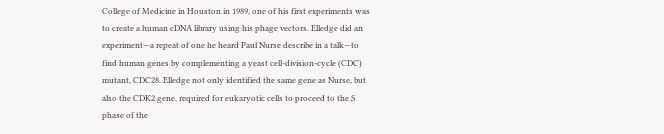College of Medicine in Houston in 1989, one of his first experiments was to create a human cDNA library using his phage vectors. Elledge did an experiment—a repeat of one he heard Paul Nurse describe in a talk—to find human genes by complementing a yeast cell-division-cycle (CDC) mutant, CDC28. Elledge not only identified the same gene as Nurse, but also the CDK2 gene, required for eukaryotic cells to proceed to the S phase of the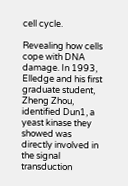cell cycle.

Revealing how cells cope with DNA damage. In 1993, Elledge and his first graduate student, Zheng Zhou, identified Dun1, a yeast kinase they showed was directly involved in the signal transduction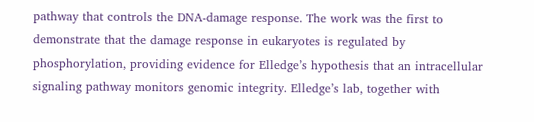pathway that controls the DNA-damage response. The work was the first to demonstrate that the damage response in eukaryotes is regulated by phosphorylation, providing evidence for Elledge’s hypothesis that an intracellular signaling pathway monitors genomic integrity. Elledge’s lab, together with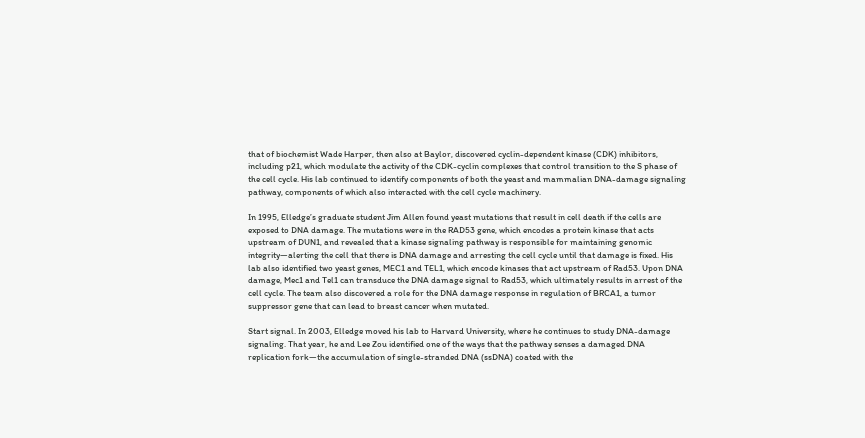that of biochemist Wade Harper, then also at Baylor, discovered cyclin-dependent kinase (CDK) inhibitors, including p21, which modulate the activity of the CDK-cyclin complexes that control transition to the S phase of the cell cycle. His lab continued to identify components of both the yeast and mammalian DNA-damage signaling pathway, components of which also interacted with the cell cycle machinery.

In 1995, Elledge’s graduate student Jim Allen found yeast mutations that result in cell death if the cells are exposed to DNA damage. The mutations were in the RAD53 gene, which encodes a protein kinase that acts upstream of DUN1, and revealed that a kinase signaling pathway is responsible for maintaining genomic integrity—alerting the cell that there is DNA damage and arresting the cell cycle until that damage is fixed. His lab also identified two yeast genes, MEC1 and TEL1, which encode kinases that act upstream of Rad53. Upon DNA damage, Mec1 and Tel1 can transduce the DNA damage signal to Rad53, which ultimately results in arrest of the cell cycle. The team also discovered a role for the DNA damage response in regulation of BRCA1, a tumor suppressor gene that can lead to breast cancer when mutated.

Start signal. In 2003, Elledge moved his lab to Harvard University, where he continues to study DNA-damage signaling. That year, he and Lee Zou identified one of the ways that the pathway senses a damaged DNA replication fork—the accumulation of single-stranded DNA (ssDNA) coated with the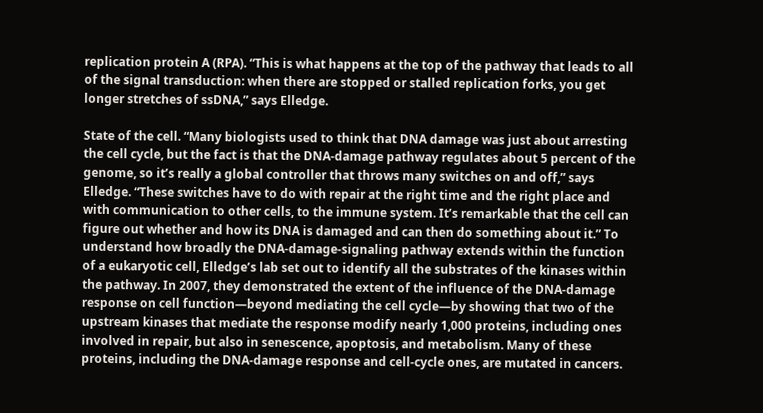replication protein A (RPA). “This is what happens at the top of the pathway that leads to all of the signal transduction: when there are stopped or stalled replication forks, you get longer stretches of ssDNA,” says Elledge.

State of the cell. “Many biologists used to think that DNA damage was just about arresting the cell cycle, but the fact is that the DNA-damage pathway regulates about 5 percent of the genome, so it’s really a global controller that throws many switches on and off,” says Elledge. “These switches have to do with repair at the right time and the right place and with communication to other cells, to the immune system. It’s remarkable that the cell can figure out whether and how its DNA is damaged and can then do something about it.” To understand how broadly the DNA-damage-signaling pathway extends within the function of a eukaryotic cell, Elledge’s lab set out to identify all the substrates of the kinases within the pathway. In 2007, they demonstrated the extent of the influence of the DNA-damage response on cell function—beyond mediating the cell cycle—by showing that two of the upstream kinases that mediate the response modify nearly 1,000 proteins, including ones involved in repair, but also in senescence, apoptosis, and metabolism. Many of these proteins, including the DNA-damage response and cell-cycle ones, are mutated in cancers.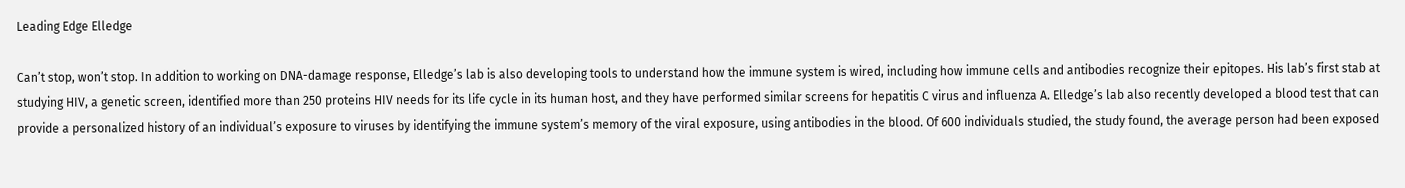Leading Edge Elledge

Can’t stop, won’t stop. In addition to working on DNA-damage response, Elledge’s lab is also developing tools to understand how the immune system is wired, including how immune cells and antibodies recognize their epitopes. His lab’s first stab at studying HIV, a genetic screen, identified more than 250 proteins HIV needs for its life cycle in its human host, and they have performed similar screens for hepatitis C virus and influenza A. Elledge’s lab also recently developed a blood test that can provide a personalized history of an individual’s exposure to viruses by identifying the immune system’s memory of the viral exposure, using antibodies in the blood. Of 600 individuals studied, the study found, the average person had been exposed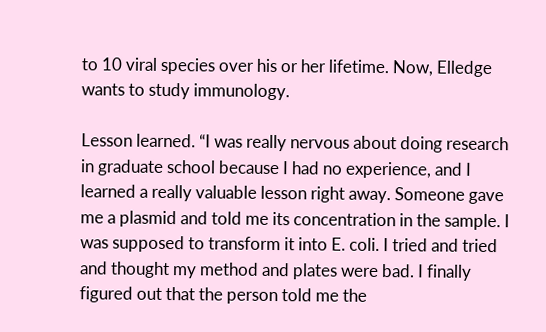to 10 viral species over his or her lifetime. Now, Elledge wants to study immunology.

Lesson learned. “I was really nervous about doing research in graduate school because I had no experience, and I learned a really valuable lesson right away. Someone gave me a plasmid and told me its concentration in the sample. I was supposed to transform it into E. coli. I tried and tried and thought my method and plates were bad. I finally figured out that the person told me the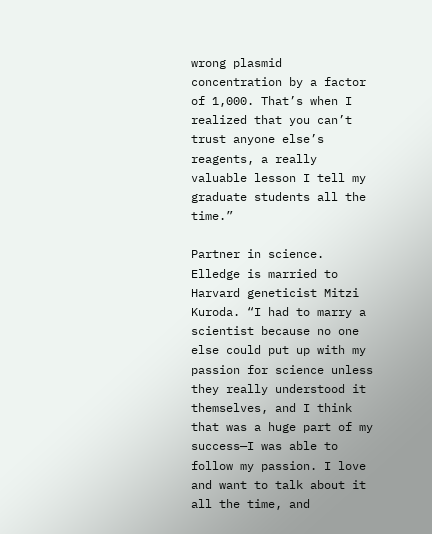wrong plasmid concentration by a factor of 1,000. That’s when I realized that you can’t trust anyone else’s reagents, a really valuable lesson I tell my graduate students all the time.”

Partner in science. Elledge is married to Harvard geneticist Mitzi Kuroda. “I had to marry a scientist because no one else could put up with my passion for science unless they really understood it themselves, and I think that was a huge part of my success—I was able to follow my passion. I love and want to talk about it all the time, and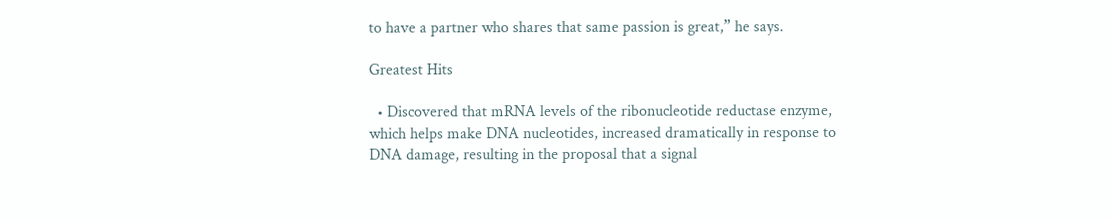to have a partner who shares that same passion is great,” he says.

Greatest Hits

  • Discovered that mRNA levels of the ribonucleotide reductase enzyme, which helps make DNA nucleotides, increased dramatically in response to DNA damage, resulting in the proposal that a signal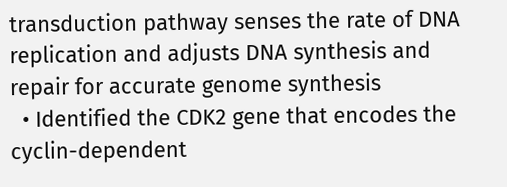transduction pathway senses the rate of DNA replication and adjusts DNA synthesis and repair for accurate genome synthesis
  • Identified the CDK2 gene that encodes the cyclin-dependent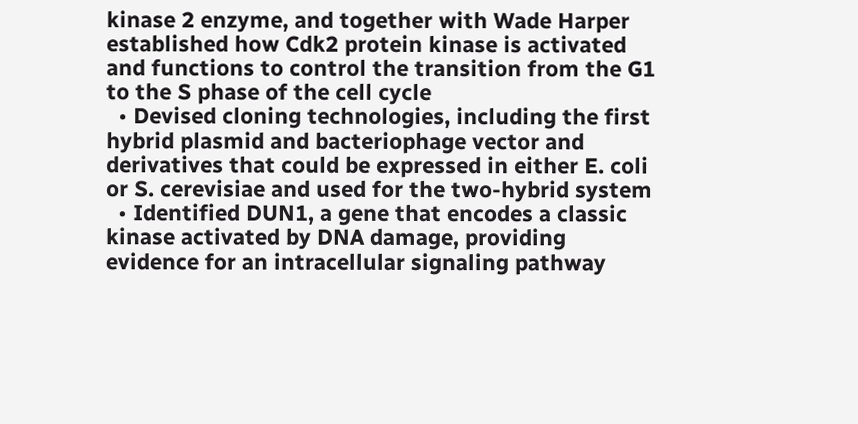kinase 2 enzyme, and together with Wade Harper established how Cdk2 protein kinase is activated and functions to control the transition from the G1 to the S phase of the cell cycle
  • Devised cloning technologies, including the first hybrid plasmid and bacteriophage vector and derivatives that could be expressed in either E. coli or S. cerevisiae and used for the two-hybrid system
  • Identified DUN1, a gene that encodes a classic kinase activated by DNA damage, providing evidence for an intracellular signaling pathway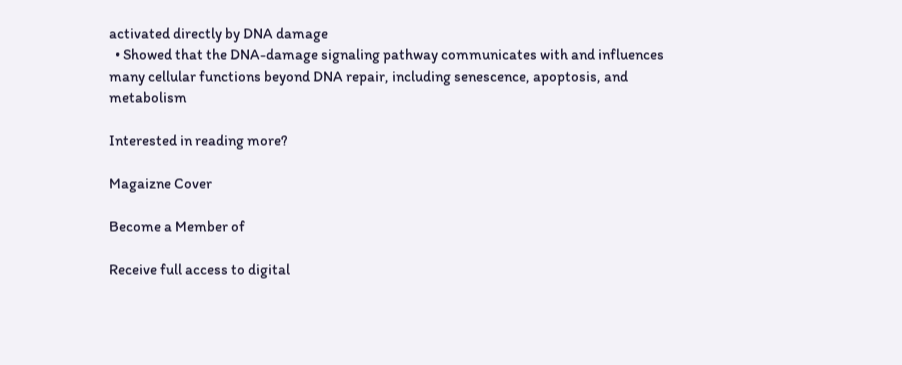activated directly by DNA damage
  • Showed that the DNA-damage signaling pathway communicates with and influences many cellular functions beyond DNA repair, including senescence, apoptosis, and metabolism

Interested in reading more?

Magaizne Cover

Become a Member of

Receive full access to digital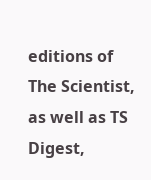editions of The Scientist, as well as TS Digest,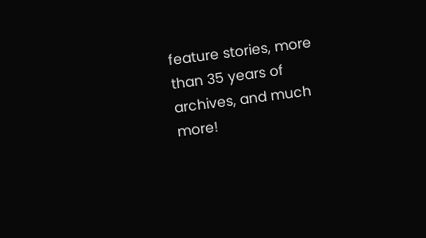feature stories, more than 35 years of archives, and much more!